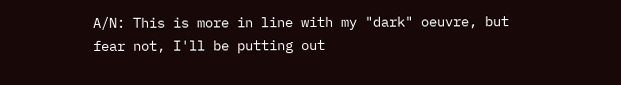A/N: This is more in line with my "dark" oeuvre, but fear not, I'll be putting out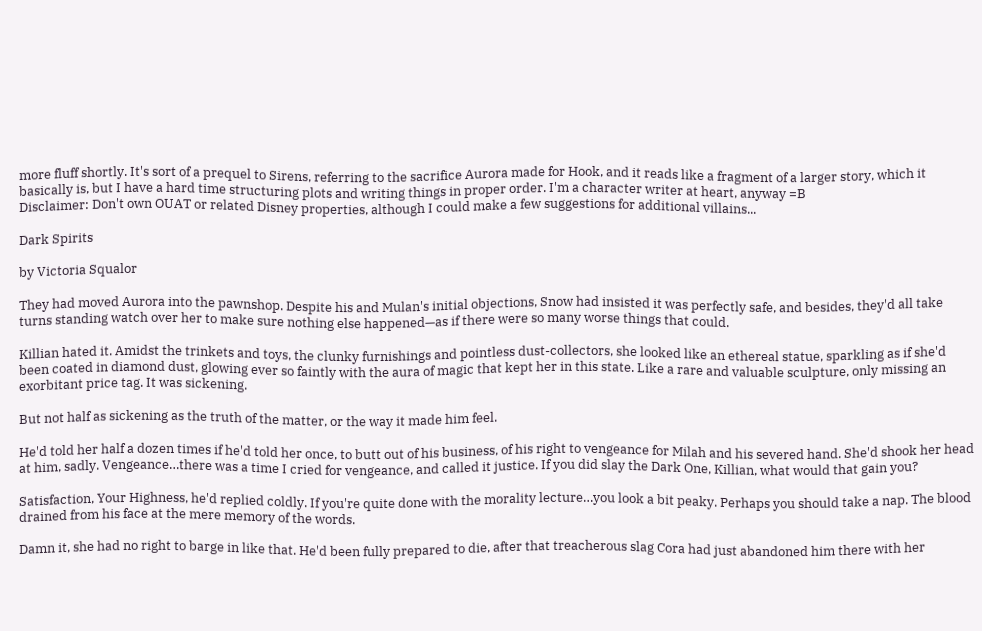more fluff shortly. It's sort of a prequel to Sirens, referring to the sacrifice Aurora made for Hook, and it reads like a fragment of a larger story, which it basically is, but I have a hard time structuring plots and writing things in proper order. I'm a character writer at heart, anyway =B
Disclaimer: Don't own OUAT or related Disney properties, although I could make a few suggestions for additional villains...

Dark Spirits

by Victoria Squalor

They had moved Aurora into the pawnshop. Despite his and Mulan's initial objections, Snow had insisted it was perfectly safe, and besides, they'd all take turns standing watch over her to make sure nothing else happened—as if there were so many worse things that could.

Killian hated it. Amidst the trinkets and toys, the clunky furnishings and pointless dust-collectors, she looked like an ethereal statue, sparkling as if she'd been coated in diamond dust, glowing ever so faintly with the aura of magic that kept her in this state. Like a rare and valuable sculpture, only missing an exorbitant price tag. It was sickening.

But not half as sickening as the truth of the matter, or the way it made him feel.

He'd told her half a dozen times if he'd told her once, to butt out of his business, of his right to vengeance for Milah and his severed hand. She'd shook her head at him, sadly. Vengeance…there was a time I cried for vengeance, and called it justice. If you did slay the Dark One, Killian, what would that gain you?

Satisfaction, Your Highness, he'd replied coldly. If you're quite done with the morality lecture…you look a bit peaky. Perhaps you should take a nap. The blood drained from his face at the mere memory of the words.

Damn it, she had no right to barge in like that. He'd been fully prepared to die, after that treacherous slag Cora had just abandoned him there with her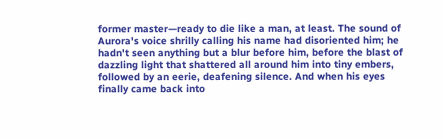former master—ready to die like a man, at least. The sound of Aurora's voice shrilly calling his name had disoriented him; he hadn't seen anything but a blur before him, before the blast of dazzling light that shattered all around him into tiny embers, followed by an eerie, deafening silence. And when his eyes finally came back into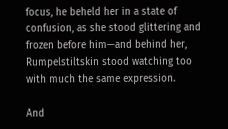focus, he beheld her in a state of confusion, as she stood glittering and frozen before him—and behind her, Rumpelstiltskin stood watching too with much the same expression.

And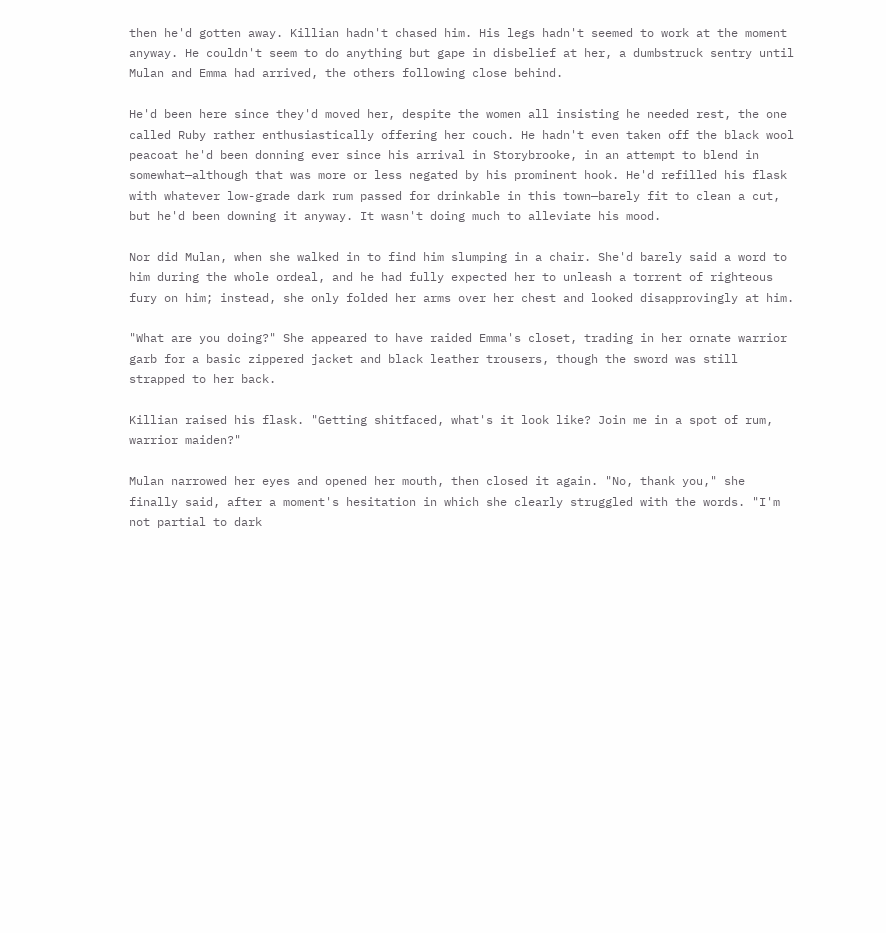then he'd gotten away. Killian hadn't chased him. His legs hadn't seemed to work at the moment anyway. He couldn't seem to do anything but gape in disbelief at her, a dumbstruck sentry until Mulan and Emma had arrived, the others following close behind.

He'd been here since they'd moved her, despite the women all insisting he needed rest, the one called Ruby rather enthusiastically offering her couch. He hadn't even taken off the black wool peacoat he'd been donning ever since his arrival in Storybrooke, in an attempt to blend in somewhat—although that was more or less negated by his prominent hook. He'd refilled his flask with whatever low-grade dark rum passed for drinkable in this town—barely fit to clean a cut, but he'd been downing it anyway. It wasn't doing much to alleviate his mood.

Nor did Mulan, when she walked in to find him slumping in a chair. She'd barely said a word to him during the whole ordeal, and he had fully expected her to unleash a torrent of righteous fury on him; instead, she only folded her arms over her chest and looked disapprovingly at him.

"What are you doing?" She appeared to have raided Emma's closet, trading in her ornate warrior garb for a basic zippered jacket and black leather trousers, though the sword was still strapped to her back.

Killian raised his flask. "Getting shitfaced, what's it look like? Join me in a spot of rum, warrior maiden?"

Mulan narrowed her eyes and opened her mouth, then closed it again. "No, thank you," she finally said, after a moment's hesitation in which she clearly struggled with the words. "I'm not partial to dark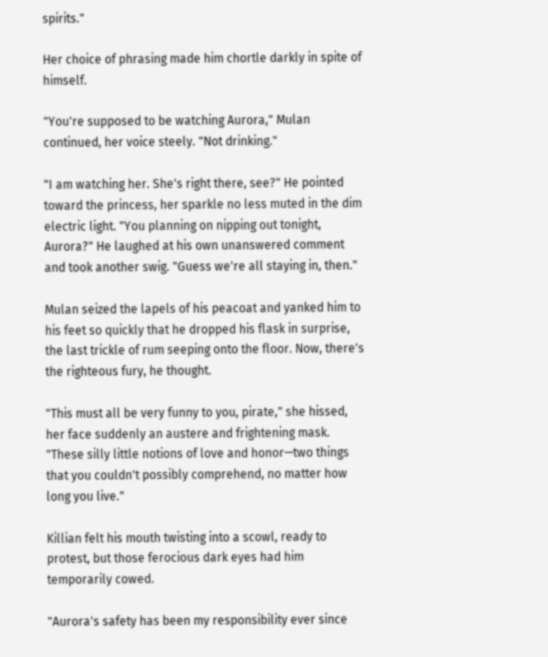spirits."

Her choice of phrasing made him chortle darkly in spite of himself.

"You're supposed to be watching Aurora," Mulan continued, her voice steely. "Not drinking."

"I am watching her. She's right there, see?" He pointed toward the princess, her sparkle no less muted in the dim electric light. "You planning on nipping out tonight, Aurora?" He laughed at his own unanswered comment and took another swig. "Guess we're all staying in, then."

Mulan seized the lapels of his peacoat and yanked him to his feet so quickly that he dropped his flask in surprise, the last trickle of rum seeping onto the floor. Now, there's the righteous fury, he thought.

"This must all be very funny to you, pirate," she hissed, her face suddenly an austere and frightening mask. "These silly little notions of love and honor—two things that you couldn't possibly comprehend, no matter how long you live."

Killian felt his mouth twisting into a scowl, ready to protest, but those ferocious dark eyes had him temporarily cowed.

"Aurora's safety has been my responsibility ever since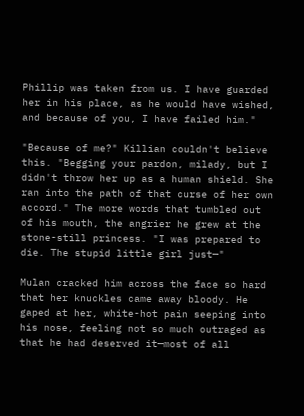Phillip was taken from us. I have guarded her in his place, as he would have wished, and because of you, I have failed him."

"Because of me?" Killian couldn't believe this. "Begging your pardon, milady, but I didn't throw her up as a human shield. She ran into the path of that curse of her own accord." The more words that tumbled out of his mouth, the angrier he grew at the stone-still princess. "I was prepared to die. The stupid little girl just—"

Mulan cracked him across the face so hard that her knuckles came away bloody. He gaped at her, white-hot pain seeping into his nose, feeling not so much outraged as that he had deserved it—most of all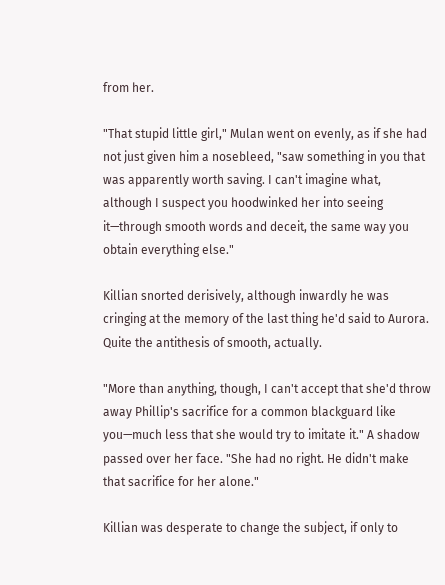from her.

"That stupid little girl," Mulan went on evenly, as if she had not just given him a nosebleed, "saw something in you that was apparently worth saving. I can't imagine what, although I suspect you hoodwinked her into seeing it—through smooth words and deceit, the same way you obtain everything else."

Killian snorted derisively, although inwardly he was cringing at the memory of the last thing he'd said to Aurora. Quite the antithesis of smooth, actually.

"More than anything, though, I can't accept that she'd throw away Phillip's sacrifice for a common blackguard like you—much less that she would try to imitate it." A shadow passed over her face. "She had no right. He didn't make that sacrifice for her alone."

Killian was desperate to change the subject, if only to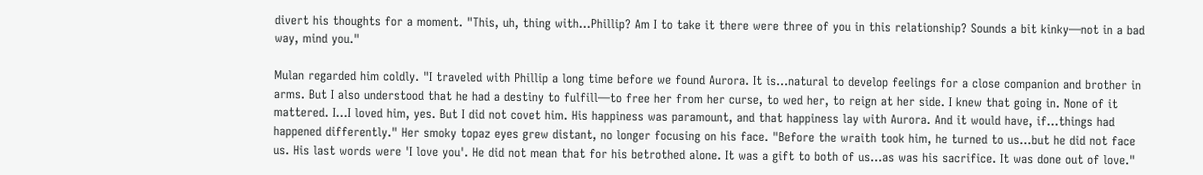divert his thoughts for a moment. "This, uh, thing with…Phillip? Am I to take it there were three of you in this relationship? Sounds a bit kinky—not in a bad way, mind you."

Mulan regarded him coldly. "I traveled with Phillip a long time before we found Aurora. It is…natural to develop feelings for a close companion and brother in arms. But I also understood that he had a destiny to fulfill—to free her from her curse, to wed her, to reign at her side. I knew that going in. None of it mattered. I…I loved him, yes. But I did not covet him. His happiness was paramount, and that happiness lay with Aurora. And it would have, if…things had happened differently." Her smoky topaz eyes grew distant, no longer focusing on his face. "Before the wraith took him, he turned to us…but he did not face us. His last words were 'I love you'. He did not mean that for his betrothed alone. It was a gift to both of us…as was his sacrifice. It was done out of love."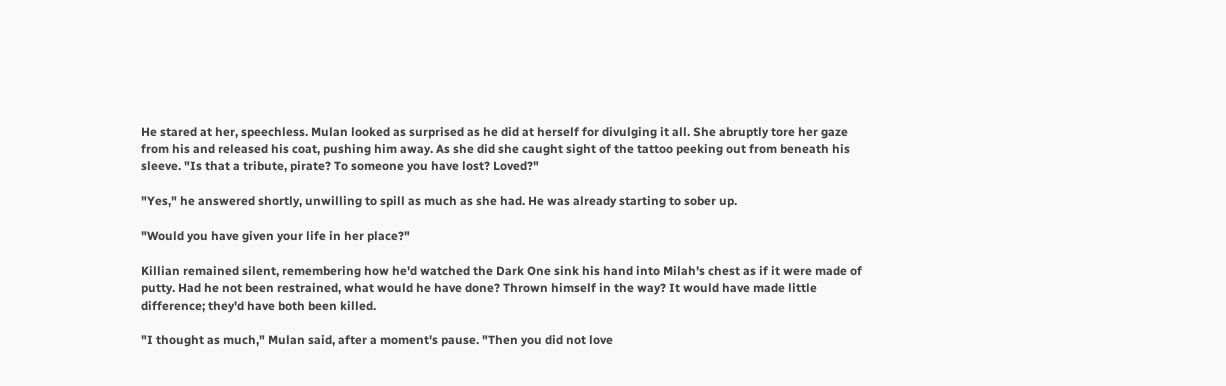He stared at her, speechless. Mulan looked as surprised as he did at herself for divulging it all. She abruptly tore her gaze from his and released his coat, pushing him away. As she did she caught sight of the tattoo peeking out from beneath his sleeve. "Is that a tribute, pirate? To someone you have lost? Loved?"

"Yes," he answered shortly, unwilling to spill as much as she had. He was already starting to sober up.

"Would you have given your life in her place?"

Killian remained silent, remembering how he'd watched the Dark One sink his hand into Milah's chest as if it were made of putty. Had he not been restrained, what would he have done? Thrown himself in the way? It would have made little difference; they'd have both been killed.

"I thought as much," Mulan said, after a moment's pause. "Then you did not love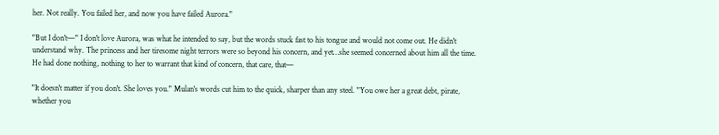her. Not really. You failed her, and now you have failed Aurora."

"But I don't—" I don't love Aurora, was what he intended to say, but the words stuck fast to his tongue and would not come out. He didn't understand why. The princess and her tiresome night terrors were so beyond his concern, and yet…she seemed concerned about him all the time. He had done nothing, nothing to her to warrant that kind of concern, that care, that—

"It doesn't matter if you don't. She loves you." Mulan's words cut him to the quick, sharper than any steel. "You owe her a great debt, pirate, whether you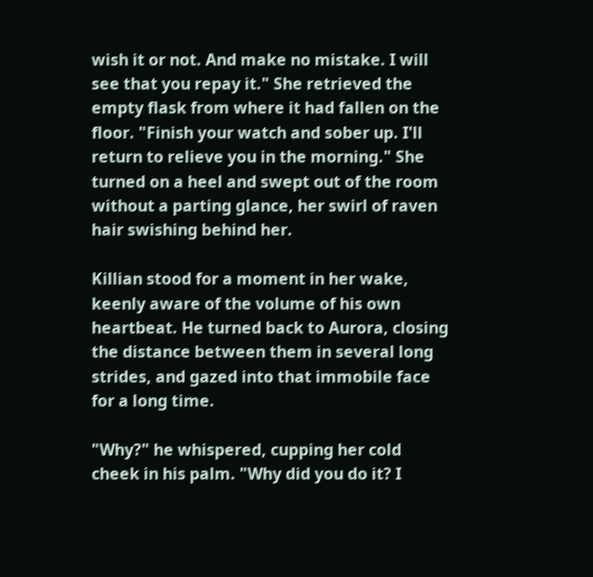wish it or not. And make no mistake. I will see that you repay it." She retrieved the empty flask from where it had fallen on the floor. "Finish your watch and sober up. I'll return to relieve you in the morning." She turned on a heel and swept out of the room without a parting glance, her swirl of raven hair swishing behind her.

Killian stood for a moment in her wake, keenly aware of the volume of his own heartbeat. He turned back to Aurora, closing the distance between them in several long strides, and gazed into that immobile face for a long time.

"Why?" he whispered, cupping her cold cheek in his palm. "Why did you do it? I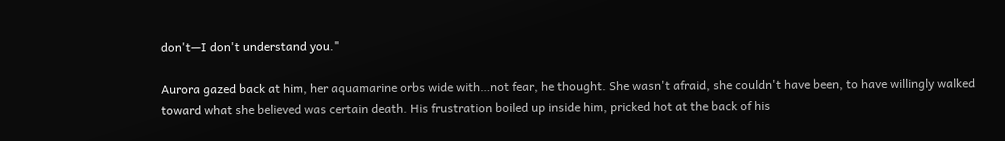don't—I don't understand you."

Aurora gazed back at him, her aquamarine orbs wide with…not fear, he thought. She wasn't afraid, she couldn't have been, to have willingly walked toward what she believed was certain death. His frustration boiled up inside him, pricked hot at the back of his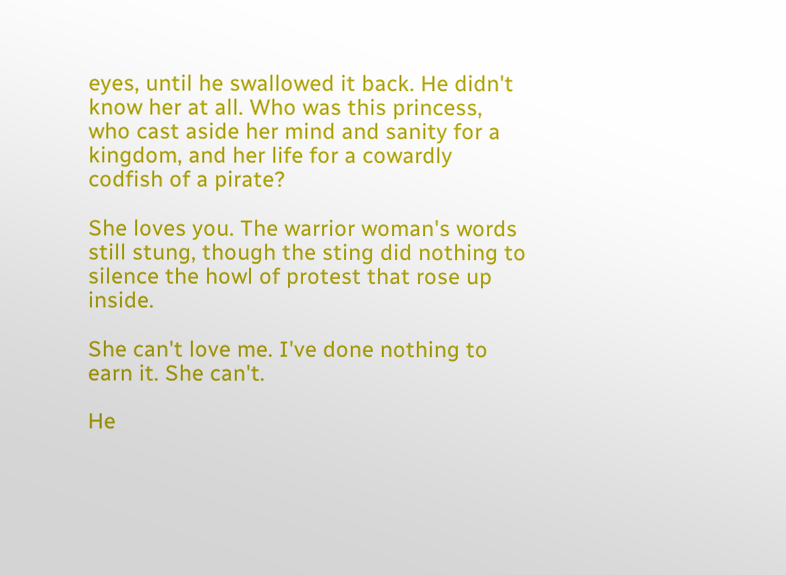eyes, until he swallowed it back. He didn't know her at all. Who was this princess, who cast aside her mind and sanity for a kingdom, and her life for a cowardly codfish of a pirate?

She loves you. The warrior woman's words still stung, though the sting did nothing to silence the howl of protest that rose up inside.

She can't love me. I've done nothing to earn it. She can't.

He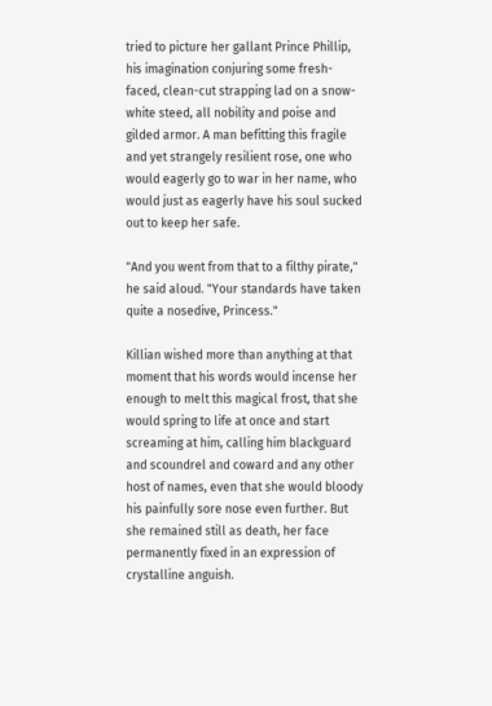tried to picture her gallant Prince Phillip, his imagination conjuring some fresh-faced, clean-cut strapping lad on a snow-white steed, all nobility and poise and gilded armor. A man befitting this fragile and yet strangely resilient rose, one who would eagerly go to war in her name, who would just as eagerly have his soul sucked out to keep her safe.

"And you went from that to a filthy pirate," he said aloud. "Your standards have taken quite a nosedive, Princess."

Killian wished more than anything at that moment that his words would incense her enough to melt this magical frost, that she would spring to life at once and start screaming at him, calling him blackguard and scoundrel and coward and any other host of names, even that she would bloody his painfully sore nose even further. But she remained still as death, her face permanently fixed in an expression of crystalline anguish.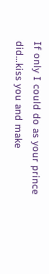If only I could do as your prince did…kiss you and make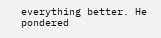everything better. He pondered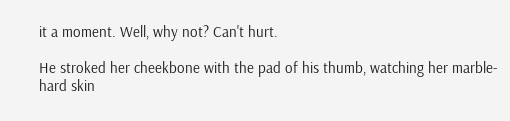it a moment. Well, why not? Can't hurt.

He stroked her cheekbone with the pad of his thumb, watching her marble-hard skin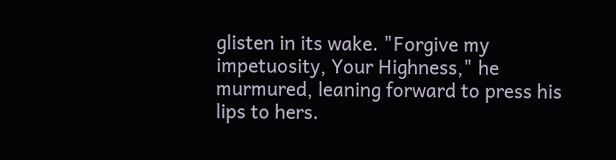glisten in its wake. "Forgive my impetuosity, Your Highness," he murmured, leaning forward to press his lips to hers.